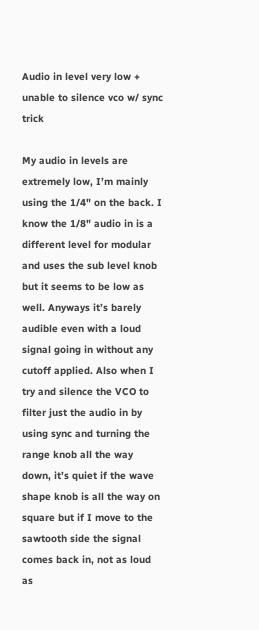Audio in level very low + unable to silence vco w/ sync trick

My audio in levels are extremely low, I’m mainly using the 1/4" on the back. I know the 1/8" audio in is a different level for modular and uses the sub level knob but it seems to be low as well. Anyways it’s barely audible even with a loud signal going in without any cutoff applied. Also when I try and silence the VCO to filter just the audio in by using sync and turning the range knob all the way down, it’s quiet if the wave shape knob is all the way on square but if I move to the sawtooth side the signal comes back in, not as loud as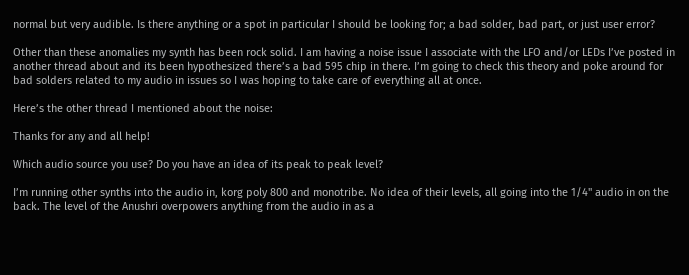normal but very audible. Is there anything or a spot in particular I should be looking for; a bad solder, bad part, or just user error?

Other than these anomalies my synth has been rock solid. I am having a noise issue I associate with the LFO and/or LEDs I’ve posted in another thread about and its been hypothesized there’s a bad 595 chip in there. I’m going to check this theory and poke around for bad solders related to my audio in issues so I was hoping to take care of everything all at once.

Here’s the other thread I mentioned about the noise:

Thanks for any and all help!

Which audio source you use? Do you have an idea of its peak to peak level?

I’m running other synths into the audio in, korg poly 800 and monotribe. No idea of their levels, all going into the 1/4" audio in on the back. The level of the Anushri overpowers anything from the audio in as a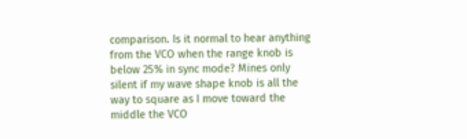comparison. Is it normal to hear anything from the VCO when the range knob is below 25% in sync mode? Mines only silent if my wave shape knob is all the way to square as I move toward the middle the VCO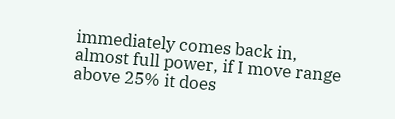immediately comes back in, almost full power, if I move range above 25% it does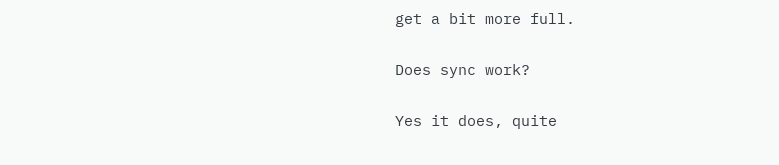get a bit more full.

Does sync work?

Yes it does, quite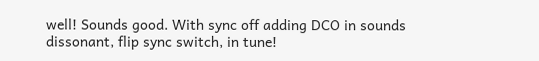well! Sounds good. With sync off adding DCO in sounds dissonant, flip sync switch, in tune!